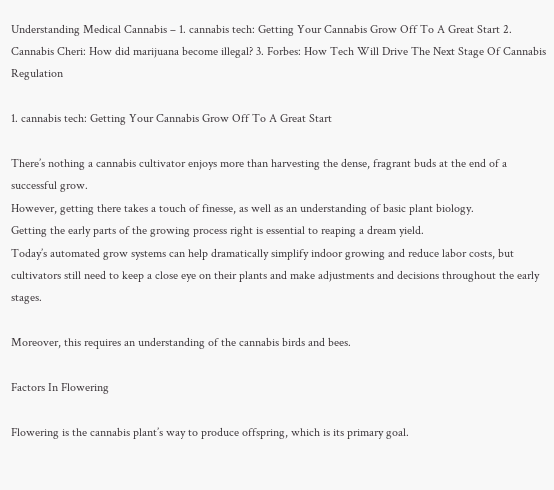Understanding Medical Cannabis – 1. cannabis tech: Getting Your Cannabis Grow Off To A Great Start 2. Cannabis Cheri: How did marijuana become illegal? 3. Forbes: How Tech Will Drive The Next Stage Of Cannabis Regulation

1. cannabis tech: Getting Your Cannabis Grow Off To A Great Start

There’s nothing a cannabis cultivator enjoys more than harvesting the dense, fragrant buds at the end of a successful grow.
However, getting there takes a touch of finesse, as well as an understanding of basic plant biology.
Getting the early parts of the growing process right is essential to reaping a dream yield.
Today’s automated grow systems can help dramatically simplify indoor growing and reduce labor costs, but cultivators still need to keep a close eye on their plants and make adjustments and decisions throughout the early stages.

Moreover, this requires an understanding of the cannabis birds and bees.

Factors In Flowering

Flowering is the cannabis plant’s way to produce offspring, which is its primary goal.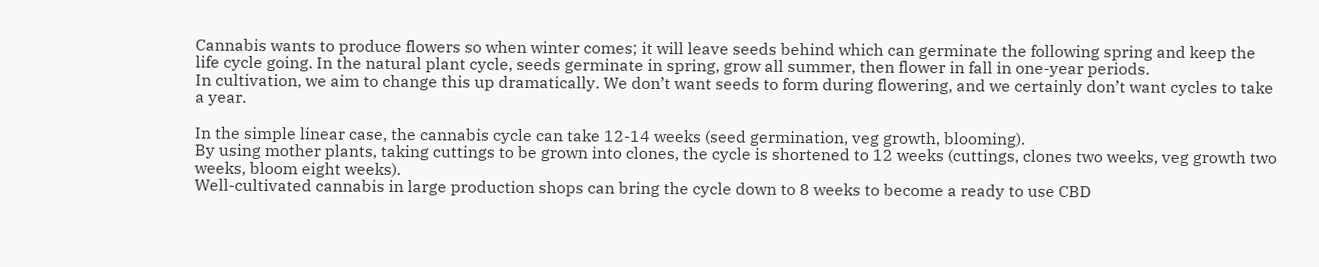Cannabis wants to produce flowers so when winter comes; it will leave seeds behind which can germinate the following spring and keep the life cycle going. In the natural plant cycle, seeds germinate in spring, grow all summer, then flower in fall in one-year periods.
In cultivation, we aim to change this up dramatically. We don’t want seeds to form during flowering, and we certainly don’t want cycles to take a year.

In the simple linear case, the cannabis cycle can take 12-14 weeks (seed germination, veg growth, blooming).
By using mother plants, taking cuttings to be grown into clones, the cycle is shortened to 12 weeks (cuttings, clones two weeks, veg growth two weeks, bloom eight weeks).
Well-cultivated cannabis in large production shops can bring the cycle down to 8 weeks to become a ready to use CBD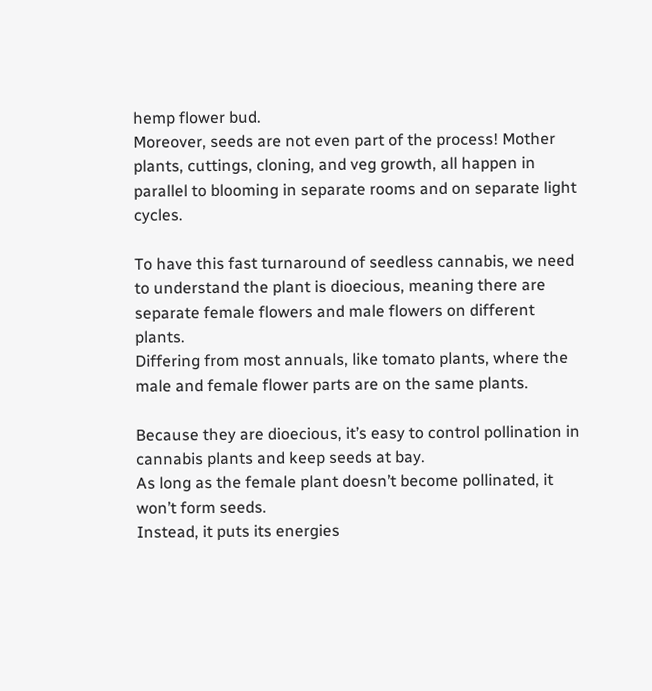hemp flower bud.
Moreover, seeds are not even part of the process! Mother plants, cuttings, cloning, and veg growth, all happen in parallel to blooming in separate rooms and on separate light cycles.

To have this fast turnaround of seedless cannabis, we need to understand the plant is dioecious, meaning there are separate female flowers and male flowers on different plants.
Differing from most annuals, like tomato plants, where the male and female flower parts are on the same plants.

Because they are dioecious, it’s easy to control pollination in cannabis plants and keep seeds at bay.
As long as the female plant doesn’t become pollinated, it won’t form seeds.
Instead, it puts its energies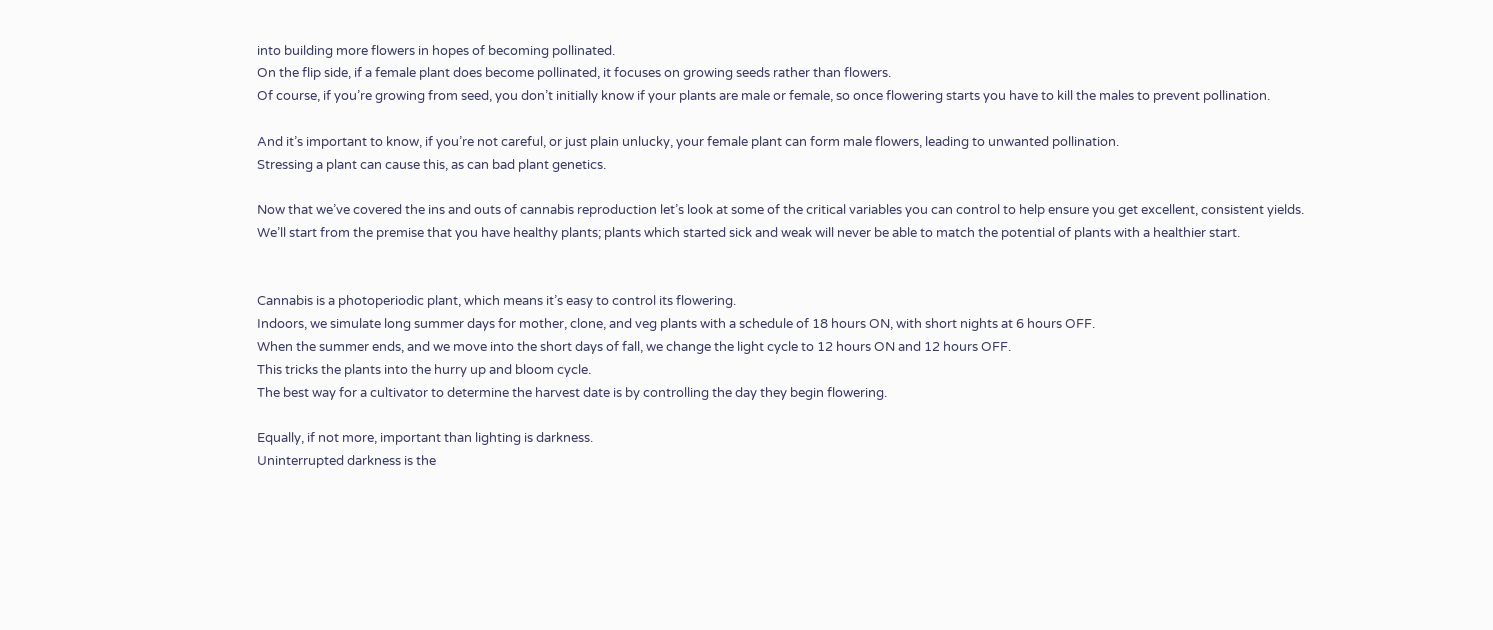into building more flowers in hopes of becoming pollinated.
On the flip side, if a female plant does become pollinated, it focuses on growing seeds rather than flowers.
Of course, if you’re growing from seed, you don’t initially know if your plants are male or female, so once flowering starts you have to kill the males to prevent pollination.

And it’s important to know, if you’re not careful, or just plain unlucky, your female plant can form male flowers, leading to unwanted pollination.
Stressing a plant can cause this, as can bad plant genetics.

Now that we’ve covered the ins and outs of cannabis reproduction let’s look at some of the critical variables you can control to help ensure you get excellent, consistent yields.
We’ll start from the premise that you have healthy plants; plants which started sick and weak will never be able to match the potential of plants with a healthier start.


Cannabis is a photoperiodic plant, which means it’s easy to control its flowering.
Indoors, we simulate long summer days for mother, clone, and veg plants with a schedule of 18 hours ON, with short nights at 6 hours OFF.
When the summer ends, and we move into the short days of fall, we change the light cycle to 12 hours ON and 12 hours OFF.
This tricks the plants into the hurry up and bloom cycle.
The best way for a cultivator to determine the harvest date is by controlling the day they begin flowering.

Equally, if not more, important than lighting is darkness.
Uninterrupted darkness is the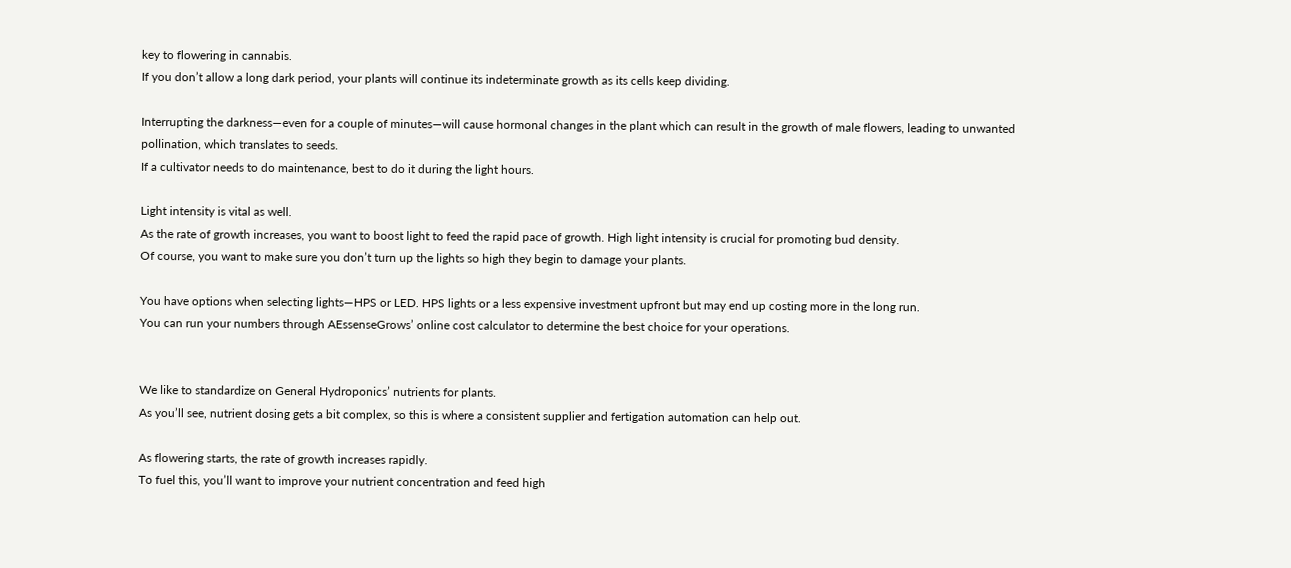key to flowering in cannabis.
If you don’t allow a long dark period, your plants will continue its indeterminate growth as its cells keep dividing.

Interrupting the darkness—even for a couple of minutes—will cause hormonal changes in the plant which can result in the growth of male flowers, leading to unwanted pollination, which translates to seeds.
If a cultivator needs to do maintenance, best to do it during the light hours.

Light intensity is vital as well.
As the rate of growth increases, you want to boost light to feed the rapid pace of growth. High light intensity is crucial for promoting bud density.
Of course, you want to make sure you don’t turn up the lights so high they begin to damage your plants.

You have options when selecting lights—HPS or LED. HPS lights or a less expensive investment upfront but may end up costing more in the long run.
You can run your numbers through AEssenseGrows’ online cost calculator to determine the best choice for your operations.


We like to standardize on General Hydroponics’ nutrients for plants.
As you’ll see, nutrient dosing gets a bit complex, so this is where a consistent supplier and fertigation automation can help out.

As flowering starts, the rate of growth increases rapidly.
To fuel this, you’ll want to improve your nutrient concentration and feed high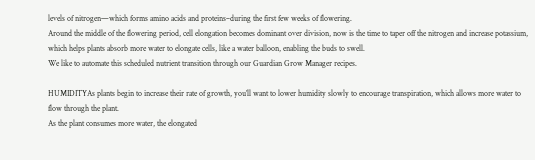levels of nitrogen—which forms amino acids and proteins–during the first few weeks of flowering.
Around the middle of the flowering period, cell elongation becomes dominant over division, now is the time to taper off the nitrogen and increase potassium, which helps plants absorb more water to elongate cells, like a water balloon, enabling the buds to swell.
We like to automate this scheduled nutrient transition through our Guardian Grow Manager recipes.

HUMIDITYAs plants begin to increase their rate of growth, you’ll want to lower humidity slowly to encourage transpiration, which allows more water to flow through the plant.
As the plant consumes more water, the elongated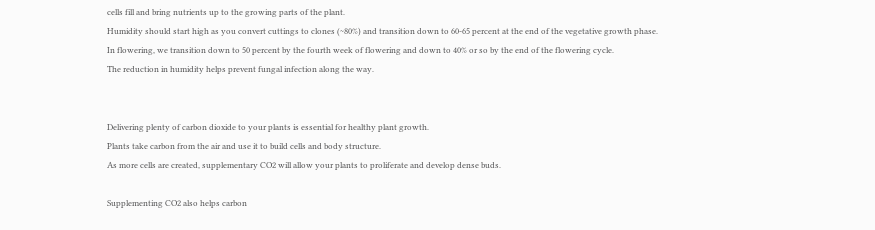cells fill and bring nutrients up to the growing parts of the plant.
Humidity should start high as you convert cuttings to clones (~80%) and transition down to 60-65 percent at the end of the vegetative growth phase.
In flowering, we transition down to 50 percent by the fourth week of flowering and down to 40% or so by the end of the flowering cycle.
The reduction in humidity helps prevent fungal infection along the way.


Delivering plenty of carbon dioxide to your plants is essential for healthy plant growth.
Plants take carbon from the air and use it to build cells and body structure.
As more cells are created, supplementary CO2 will allow your plants to proliferate and develop dense buds.

Supplementing CO2 also helps carbon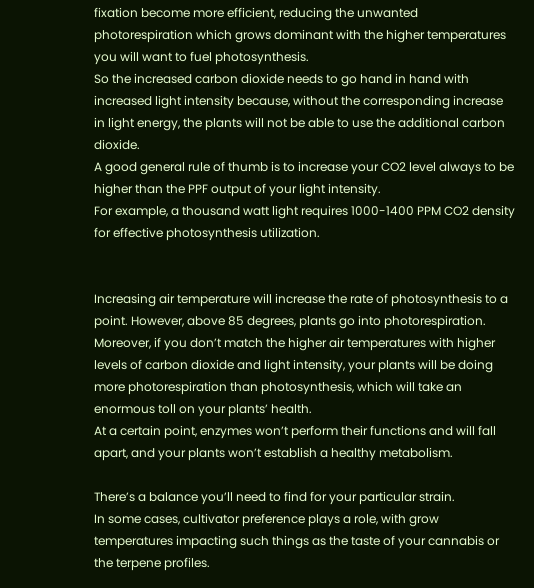fixation become more efficient, reducing the unwanted photorespiration which grows dominant with the higher temperatures you will want to fuel photosynthesis.
So the increased carbon dioxide needs to go hand in hand with increased light intensity because, without the corresponding increase in light energy, the plants will not be able to use the additional carbon dioxide.
A good general rule of thumb is to increase your CO2 level always to be higher than the PPF output of your light intensity.
For example, a thousand watt light requires 1000-1400 PPM CO2 density for effective photosynthesis utilization.


Increasing air temperature will increase the rate of photosynthesis to a point. However, above 85 degrees, plants go into photorespiration.
Moreover, if you don’t match the higher air temperatures with higher levels of carbon dioxide and light intensity, your plants will be doing more photorespiration than photosynthesis, which will take an enormous toll on your plants’ health.
At a certain point, enzymes won’t perform their functions and will fall apart, and your plants won’t establish a healthy metabolism.

There’s a balance you’ll need to find for your particular strain.
In some cases, cultivator preference plays a role, with grow temperatures impacting such things as the taste of your cannabis or the terpene profiles.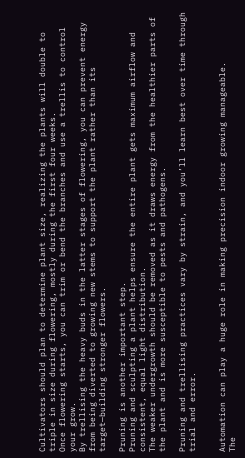Cultivators should plan to determine plant size, realizing the plants will double to triple in size during flowering, mostly during the first four weeks.
Once flowering starts, you can trim or bend the branches and use a trellis to control your grow.
By trellising the heavy buds in the latter stages of flowering, you can prevent energy from being diverted to growing new stems to support the plant rather than its target—building stronger flowers.

Pruning is another important step.
Pruning and sculpting a plant helps ensure the entire plant gets maximum airflow and consistent, equal light distribution.
The weaker undergrowth should be removed as it draws energy from the healthier parts of the plant and is more susceptible to pests and pathogens.

Pruning and trellising practices vary by strain, and you’ll learn best over time through trial and error.


Automation can play a huge role in making precision indoor growing manageable.
The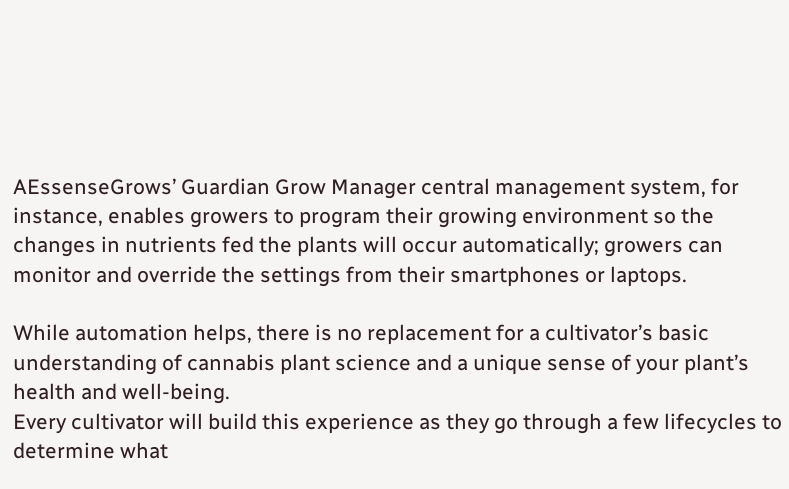AEssenseGrows’ Guardian Grow Manager central management system, for instance, enables growers to program their growing environment so the changes in nutrients fed the plants will occur automatically; growers can monitor and override the settings from their smartphones or laptops.

While automation helps, there is no replacement for a cultivator’s basic understanding of cannabis plant science and a unique sense of your plant’s health and well-being.
Every cultivator will build this experience as they go through a few lifecycles to determine what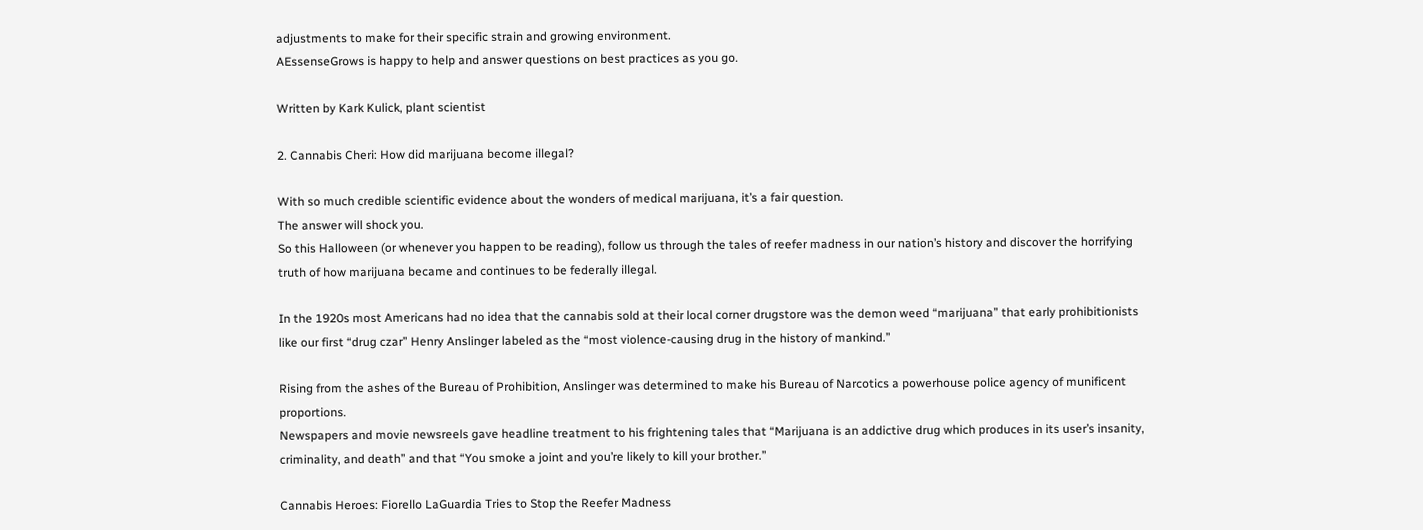adjustments to make for their specific strain and growing environment.
AEssenseGrows is happy to help and answer questions on best practices as you go.

Written by Kark Kulick, plant scientist

2. Cannabis Cheri: How did marijuana become illegal?

With so much credible scientific evidence about the wonders of medical marijuana, it’s a fair question.
The answer will shock you.
So this Halloween (or whenever you happen to be reading), follow us through the tales of reefer madness in our nation’s history and discover the horrifying truth of how marijuana became and continues to be federally illegal.

In the 1920s most Americans had no idea that the cannabis sold at their local corner drugstore was the demon weed “marijuana” that early prohibitionists like our first “drug czar” Henry Anslinger labeled as the “most violence-causing drug in the history of mankind.”

Rising from the ashes of the Bureau of Prohibition, Anslinger was determined to make his Bureau of Narcotics a powerhouse police agency of munificent proportions.
Newspapers and movie newsreels gave headline treatment to his frightening tales that “Marijuana is an addictive drug which produces in its user’s insanity, criminality, and death” and that “You smoke a joint and you’re likely to kill your brother.”

Cannabis Heroes: Fiorello LaGuardia Tries to Stop the Reefer Madness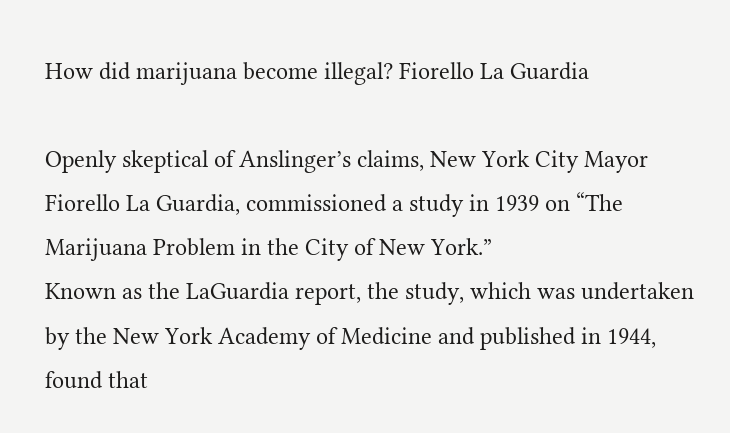How did marijuana become illegal? Fiorello La Guardia

Openly skeptical of Anslinger’s claims, New York City Mayor Fiorello La Guardia, commissioned a study in 1939 on “The Marijuana Problem in the City of New York.”
Known as the LaGuardia report, the study, which was undertaken by the New York Academy of Medicine and published in 1944, found that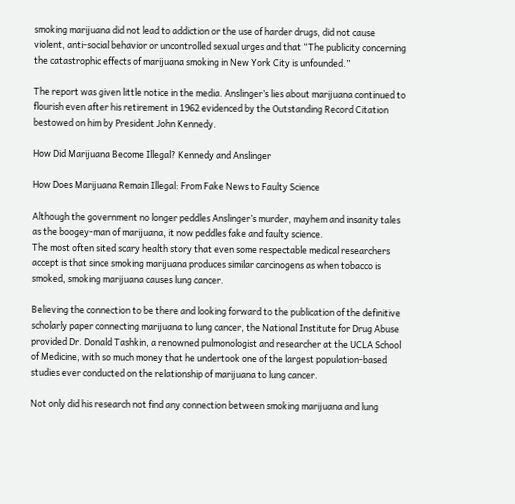smoking marijuana did not lead to addiction or the use of harder drugs, did not cause violent, anti-social behavior or uncontrolled sexual urges and that “The publicity concerning the catastrophic effects of marijuana smoking in New York City is unfounded.”

The report was given little notice in the media. Anslinger’s lies about marijuana continued to flourish even after his retirement in 1962 evidenced by the Outstanding Record Citation bestowed on him by President John Kennedy.

How Did Marijuana Become Illegal? Kennedy and Anslinger

How Does Marijuana Remain Illegal: From Fake News to Faulty Science

Although the government no longer peddles Anslinger’s murder, mayhem and insanity tales as the boogey-man of marijuana, it now peddles fake and faulty science.
The most often sited scary health story that even some respectable medical researchers accept is that since smoking marijuana produces similar carcinogens as when tobacco is smoked, smoking marijuana causes lung cancer.

Believing the connection to be there and looking forward to the publication of the definitive scholarly paper connecting marijuana to lung cancer, the National Institute for Drug Abuse provided Dr. Donald Tashkin, a renowned pulmonologist and researcher at the UCLA School of Medicine, with so much money that he undertook one of the largest population-based studies ever conducted on the relationship of marijuana to lung cancer.

Not only did his research not find any connection between smoking marijuana and lung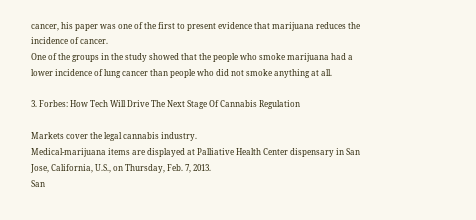cancer, his paper was one of the first to present evidence that marijuana reduces the incidence of cancer.
One of the groups in the study showed that the people who smoke marijuana had a lower incidence of lung cancer than people who did not smoke anything at all.

3. Forbes: How Tech Will Drive The Next Stage Of Cannabis Regulation

Markets cover the legal cannabis industry.
Medical-marijuana items are displayed at Palliative Health Center dispensary in San Jose, California, U.S., on Thursday, Feb. 7, 2013.
San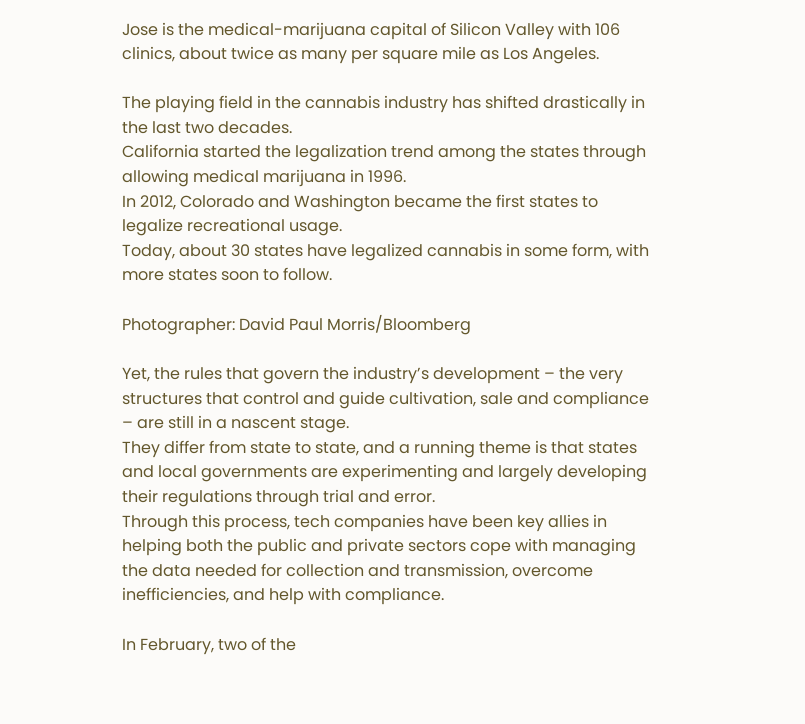Jose is the medical-marijuana capital of Silicon Valley with 106 clinics, about twice as many per square mile as Los Angeles.

The playing field in the cannabis industry has shifted drastically in the last two decades.
California started the legalization trend among the states through allowing medical marijuana in 1996.
In 2012, Colorado and Washington became the first states to legalize recreational usage.
Today, about 30 states have legalized cannabis in some form, with more states soon to follow.

Photographer: David Paul Morris/Bloomberg

Yet, the rules that govern the industry’s development – the very structures that control and guide cultivation, sale and compliance – are still in a nascent stage.
They differ from state to state, and a running theme is that states and local governments are experimenting and largely developing their regulations through trial and error.
Through this process, tech companies have been key allies in helping both the public and private sectors cope with managing the data needed for collection and transmission, overcome inefficiencies, and help with compliance.

In February, two of the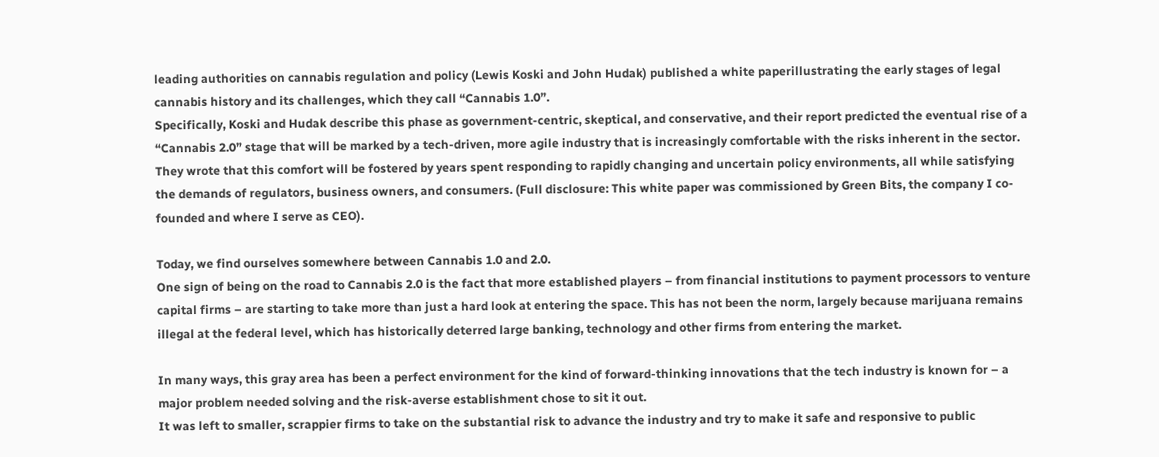leading authorities on cannabis regulation and policy (Lewis Koski and John Hudak) published a white paperillustrating the early stages of legal cannabis history and its challenges, which they call “Cannabis 1.0”.
Specifically, Koski and Hudak describe this phase as government-centric, skeptical, and conservative, and their report predicted the eventual rise of a “Cannabis 2.0” stage that will be marked by a tech-driven, more agile industry that is increasingly comfortable with the risks inherent in the sector.
They wrote that this comfort will be fostered by years spent responding to rapidly changing and uncertain policy environments, all while satisfying the demands of regulators, business owners, and consumers. (Full disclosure: This white paper was commissioned by Green Bits, the company I co-founded and where I serve as CEO).

Today, we find ourselves somewhere between Cannabis 1.0 and 2.0.
One sign of being on the road to Cannabis 2.0 is the fact that more established players – from financial institutions to payment processors to venture capital firms – are starting to take more than just a hard look at entering the space. This has not been the norm, largely because marijuana remains illegal at the federal level, which has historically deterred large banking, technology and other firms from entering the market.

In many ways, this gray area has been a perfect environment for the kind of forward-thinking innovations that the tech industry is known for – a major problem needed solving and the risk-averse establishment chose to sit it out.
It was left to smaller, scrappier firms to take on the substantial risk to advance the industry and try to make it safe and responsive to public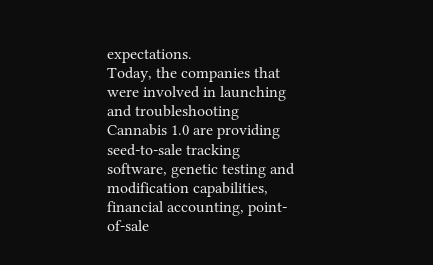expectations.
Today, the companies that were involved in launching and troubleshooting Cannabis 1.0 are providing seed-to-sale tracking software, genetic testing and modification capabilities, financial accounting, point-of-sale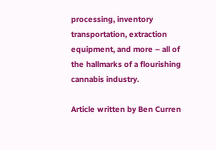processing, inventory transportation, extraction equipment, and more – all of the hallmarks of a flourishing cannabis industry.

Article written by Ben Curren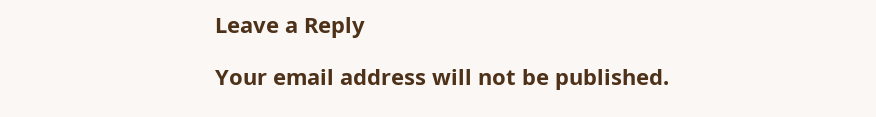Leave a Reply

Your email address will not be published.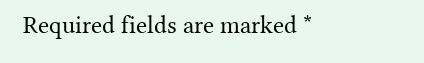Required fields are marked *